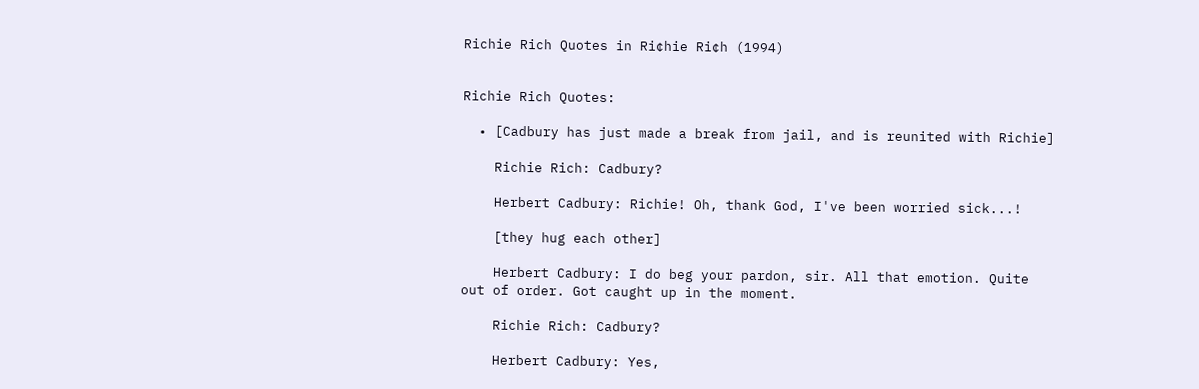Richie Rich Quotes in Ri¢hie Ri¢h (1994)


Richie Rich Quotes:

  • [Cadbury has just made a break from jail, and is reunited with Richie]

    Richie Rich: Cadbury?

    Herbert Cadbury: Richie! Oh, thank God, I've been worried sick...!

    [they hug each other]

    Herbert Cadbury: I do beg your pardon, sir. All that emotion. Quite out of order. Got caught up in the moment.

    Richie Rich: Cadbury?

    Herbert Cadbury: Yes,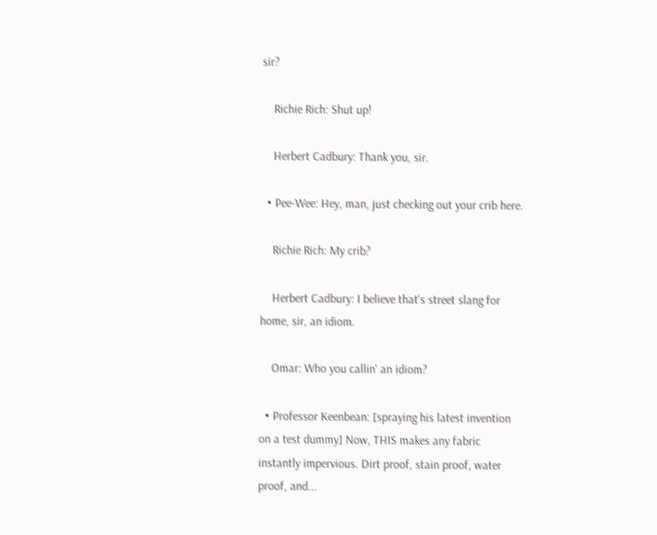sir?

    Richie Rich: Shut up!

    Herbert Cadbury: Thank you, sir.

  • Pee-Wee: Hey, man, just checking out your crib here.

    Richie Rich: My crib?

    Herbert Cadbury: I believe that's street slang for home, sir, an idiom.

    Omar: Who you callin' an idiom?

  • Professor Keenbean: [spraying his latest invention on a test dummy] Now, THIS makes any fabric instantly impervious. Dirt proof, stain proof, water proof, and...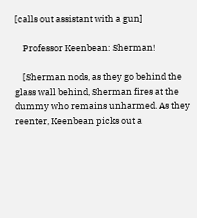[calls out assistant with a gun]

    Professor Keenbean: Sherman!

    [Sherman nods, as they go behind the glass wall behind, Sherman fires at the dummy who remains unharmed. As they reenter, Keenbean picks out a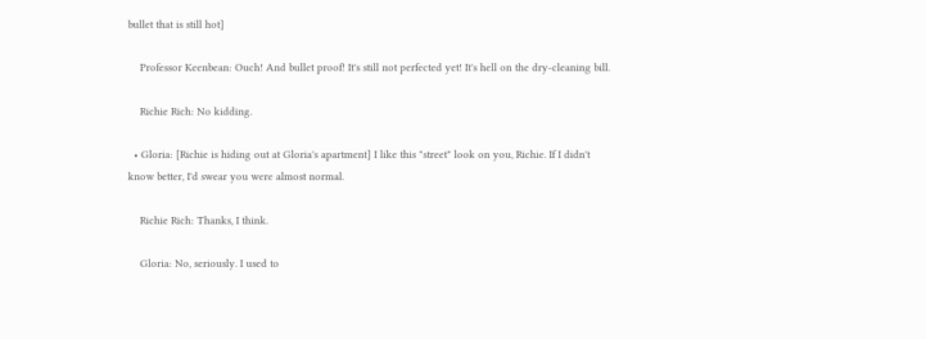bullet that is still hot]

    Professor Keenbean: Ouch! And bullet proof! It's still not perfected yet! It's hell on the dry-cleaning bill.

    Richie Rich: No kidding.

  • Gloria: [Richie is hiding out at Gloria's apartment] I like this "street" look on you, Richie. If I didn't know better, I'd swear you were almost normal.

    Richie Rich: Thanks, I think.

    Gloria: No, seriously. I used to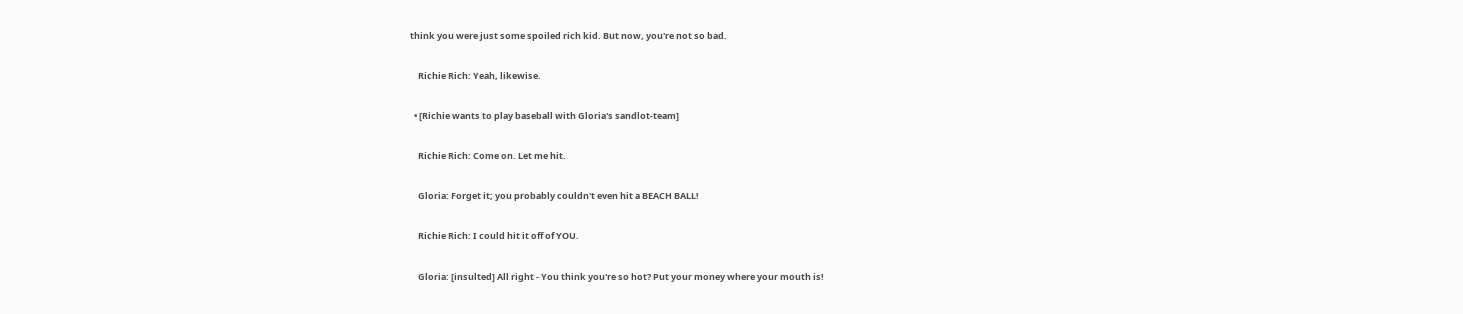think you were just some spoiled rich kid. But now, you're not so bad.

    Richie Rich: Yeah, likewise.

  • [Richie wants to play baseball with Gloria's sandlot-team]

    Richie Rich: Come on. Let me hit.

    Gloria: Forget it; you probably couldn't even hit a BEACH BALL!

    Richie Rich: I could hit it off of YOU.

    Gloria: [insulted] All right - You think you're so hot? Put your money where your mouth is!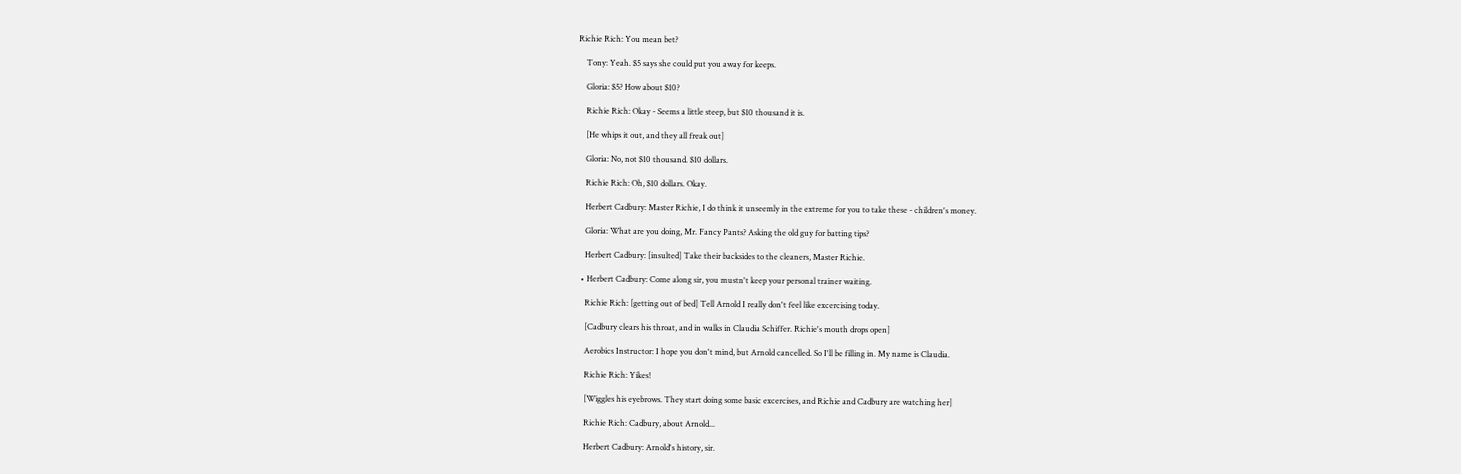Richie Rich: You mean bet?

    Tony: Yeah. $5 says she could put you away for keeps.

    Gloria: $5? How about $10?

    Richie Rich: Okay - Seems a little steep, but $10 thousand it is.

    [He whips it out, and they all freak out]

    Gloria: No, not $10 thousand. $10 dollars.

    Richie Rich: Oh, $10 dollars. Okay.

    Herbert Cadbury: Master Richie, I do think it unseemly in the extreme for you to take these - children's money.

    Gloria: What are you doing, Mr. Fancy Pants? Asking the old guy for batting tips?

    Herbert Cadbury: [insulted] Take their backsides to the cleaners, Master Richie.

  • Herbert Cadbury: Come along sir, you mustn't keep your personal trainer waiting.

    Richie Rich: [getting out of bed] Tell Arnold I really don't feel like excercising today.

    [Cadbury clears his throat, and in walks in Claudia Schiffer. Richie's mouth drops open]

    Aerobics Instructor: I hope you don't mind, but Arnold cancelled. So I'll be filling in. My name is Claudia.

    Richie Rich: Yikes!

    [Wiggles his eyebrows. They start doing some basic excercises, and Richie and Cadbury are watching her]

    Richie Rich: Cadbury, about Arnold...

    Herbert Cadbury: Arnold's history, sir.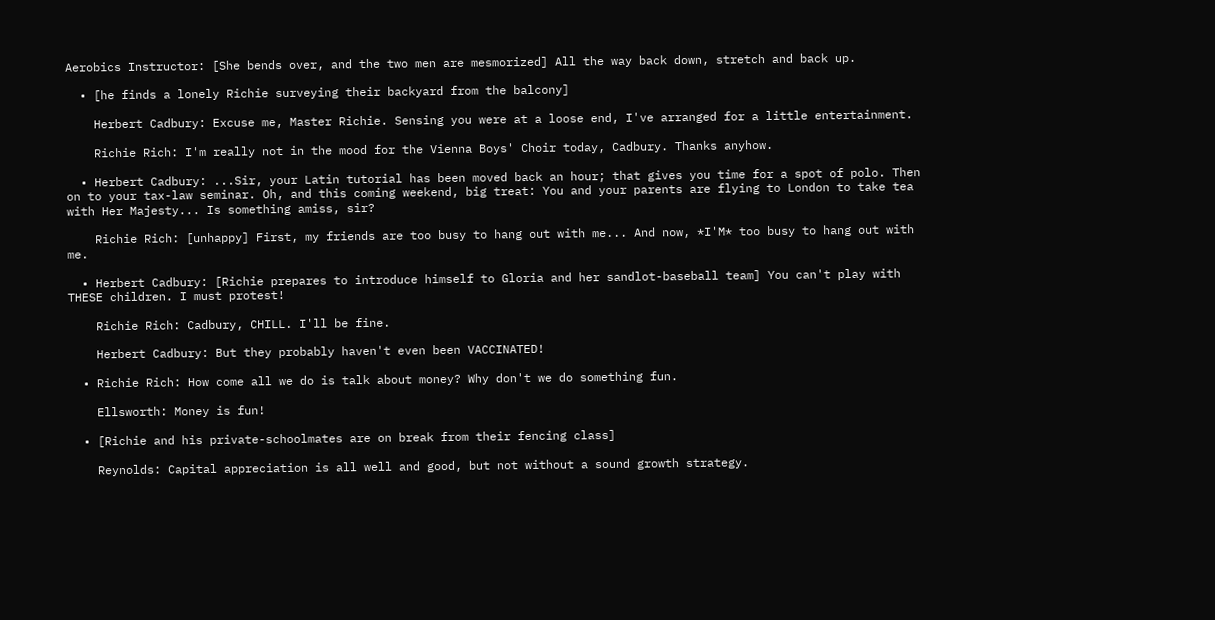Aerobics Instructor: [She bends over, and the two men are mesmorized] All the way back down, stretch and back up.

  • [he finds a lonely Richie surveying their backyard from the balcony]

    Herbert Cadbury: Excuse me, Master Richie. Sensing you were at a loose end, I've arranged for a little entertainment.

    Richie Rich: I'm really not in the mood for the Vienna Boys' Choir today, Cadbury. Thanks anyhow.

  • Herbert Cadbury: ...Sir, your Latin tutorial has been moved back an hour; that gives you time for a spot of polo. Then on to your tax-law seminar. Oh, and this coming weekend, big treat: You and your parents are flying to London to take tea with Her Majesty... Is something amiss, sir?

    Richie Rich: [unhappy] First, my friends are too busy to hang out with me... And now, *I'M* too busy to hang out with me.

  • Herbert Cadbury: [Richie prepares to introduce himself to Gloria and her sandlot-baseball team] You can't play with THESE children. I must protest!

    Richie Rich: Cadbury, CHILL. I'll be fine.

    Herbert Cadbury: But they probably haven't even been VACCINATED!

  • Richie Rich: How come all we do is talk about money? Why don't we do something fun.

    Ellsworth: Money is fun!

  • [Richie and his private-schoolmates are on break from their fencing class]

    Reynolds: Capital appreciation is all well and good, but not without a sound growth strategy.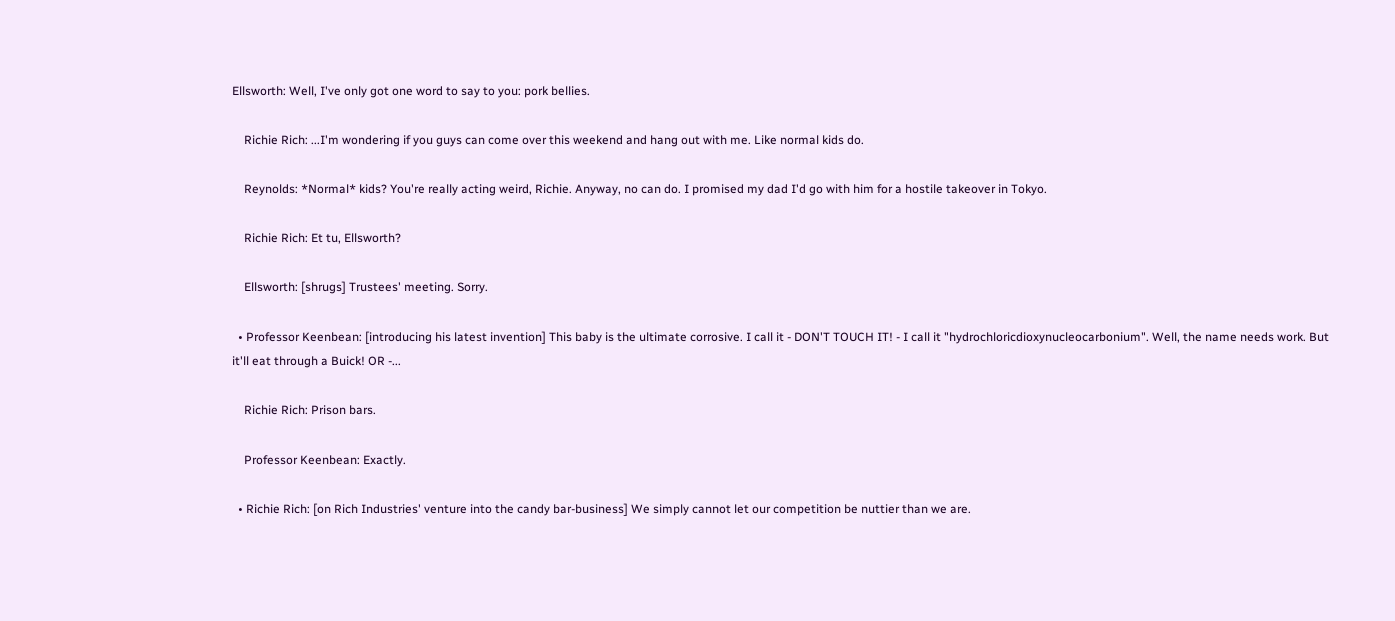Ellsworth: Well, I've only got one word to say to you: pork bellies.

    Richie Rich: ...I'm wondering if you guys can come over this weekend and hang out with me. Like normal kids do.

    Reynolds: *Normal* kids? You're really acting weird, Richie. Anyway, no can do. I promised my dad I'd go with him for a hostile takeover in Tokyo.

    Richie Rich: Et tu, Ellsworth?

    Ellsworth: [shrugs] Trustees' meeting. Sorry.

  • Professor Keenbean: [introducing his latest invention] This baby is the ultimate corrosive. I call it - DON'T TOUCH IT! - I call it "hydrochloricdioxynucleocarbonium". Well, the name needs work. But it'll eat through a Buick! OR -...

    Richie Rich: Prison bars.

    Professor Keenbean: Exactly.

  • Richie Rich: [on Rich Industries' venture into the candy bar-business] We simply cannot let our competition be nuttier than we are.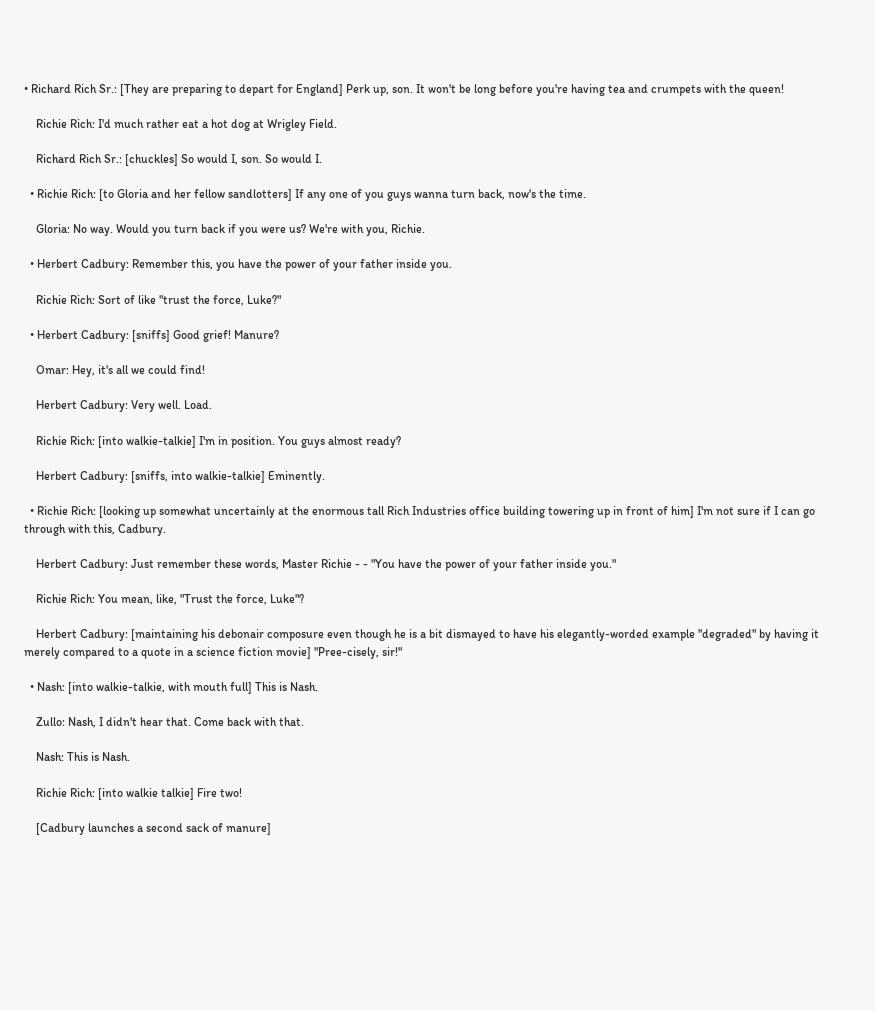• Richard Rich Sr.: [They are preparing to depart for England] Perk up, son. It won't be long before you're having tea and crumpets with the queen!

    Richie Rich: I'd much rather eat a hot dog at Wrigley Field.

    Richard Rich Sr.: [chuckles] So would I, son. So would I.

  • Richie Rich: [to Gloria and her fellow sandlotters] If any one of you guys wanna turn back, now's the time.

    Gloria: No way. Would you turn back if you were us? We're with you, Richie.

  • Herbert Cadbury: Remember this, you have the power of your father inside you.

    Richie Rich: Sort of like "trust the force, Luke?"

  • Herbert Cadbury: [sniffs] Good grief! Manure?

    Omar: Hey, it's all we could find!

    Herbert Cadbury: Very well. Load.

    Richie Rich: [into walkie-talkie] I'm in position. You guys almost ready?

    Herbert Cadbury: [sniffs, into walkie-talkie] Eminently.

  • Richie Rich: [looking up somewhat uncertainly at the enormous tall Rich Industries office building towering up in front of him] I'm not sure if I can go through with this, Cadbury.

    Herbert Cadbury: Just remember these words, Master Richie - - "You have the power of your father inside you."

    Richie Rich: You mean, like, "Trust the force, Luke"?

    Herbert Cadbury: [maintaining his debonair composure even though he is a bit dismayed to have his elegantly-worded example "degraded" by having it merely compared to a quote in a science fiction movie] "Pree-cisely, sir!"

  • Nash: [into walkie-talkie, with mouth full] This is Nash.

    Zullo: Nash, I didn't hear that. Come back with that.

    Nash: This is Nash.

    Richie Rich: [into walkie talkie] Fire two!

    [Cadbury launches a second sack of manure]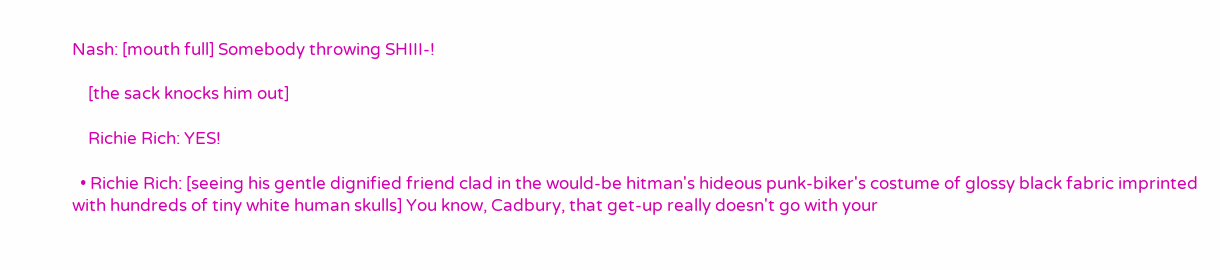Nash: [mouth full] Somebody throwing SHIII-!

    [the sack knocks him out]

    Richie Rich: YES!

  • Richie Rich: [seeing his gentle dignified friend clad in the would-be hitman's hideous punk-biker's costume of glossy black fabric imprinted with hundreds of tiny white human skulls] You know, Cadbury, that get-up really doesn't go with your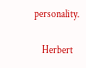personality.

    Herbert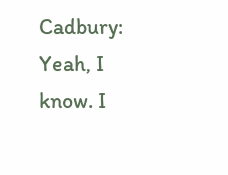Cadbury: Yeah, I know. I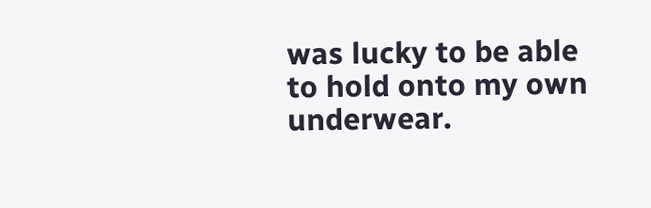was lucky to be able to hold onto my own underwear.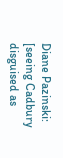Diane Pazinski: [seeing Cadbury disguised as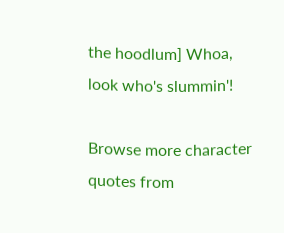the hoodlum] Whoa, look who's slummin'!

Browse more character quotes from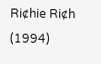Ri¢hie Ri¢h (1994)